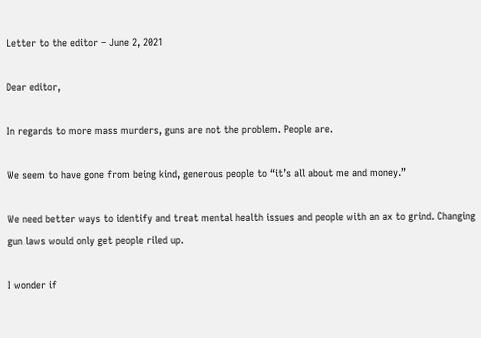Letter to the editor – June 2, 2021

Dear editor,

In regards to more mass murders, guns are not the problem. People are.

We seem to have gone from being kind, generous people to “it’s all about me and money.”

We need better ways to identify and treat mental health issues and people with an ax to grind. Changing gun laws would only get people riled up.

I wonder if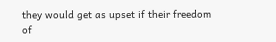they would get as upset if their freedom of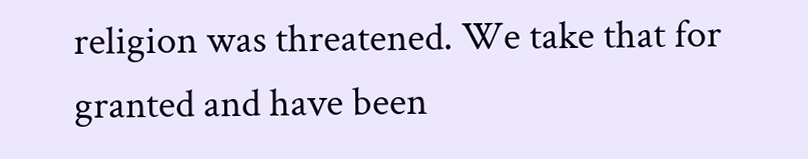religion was threatened. We take that for granted and have been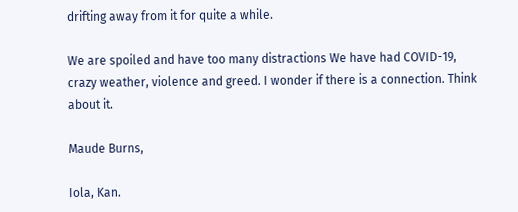drifting away from it for quite a while.

We are spoiled and have too many distractions We have had COVID-19, crazy weather, violence and greed. I wonder if there is a connection. Think about it.

Maude Burns,

Iola, Kan.